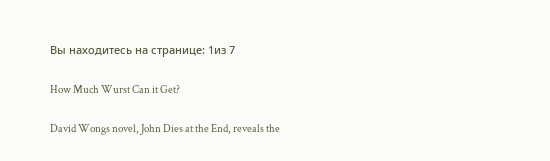Вы находитесь на странице: 1из 7

How Much Wurst Can it Get?

David Wongs novel, John Dies at the End, reveals the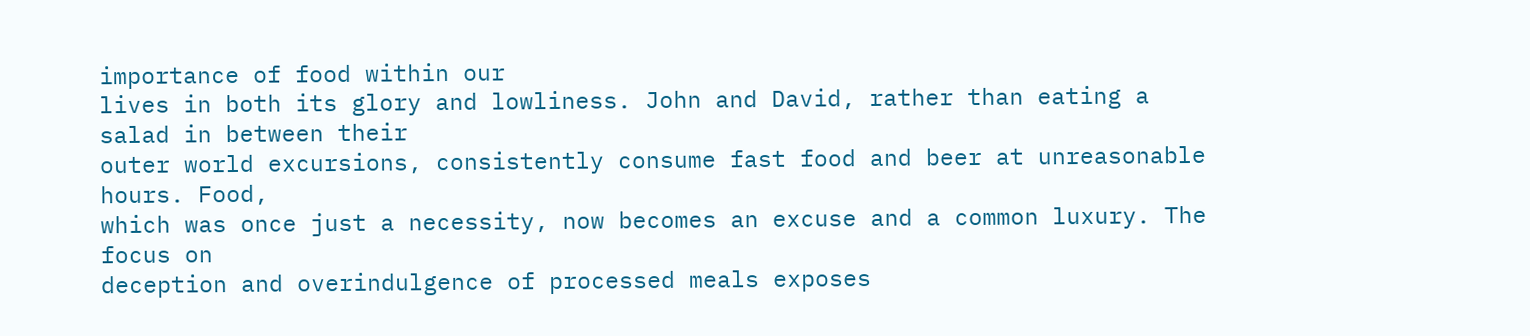importance of food within our
lives in both its glory and lowliness. John and David, rather than eating a salad in between their
outer world excursions, consistently consume fast food and beer at unreasonable hours. Food,
which was once just a necessity, now becomes an excuse and a common luxury. The focus on
deception and overindulgence of processed meals exposes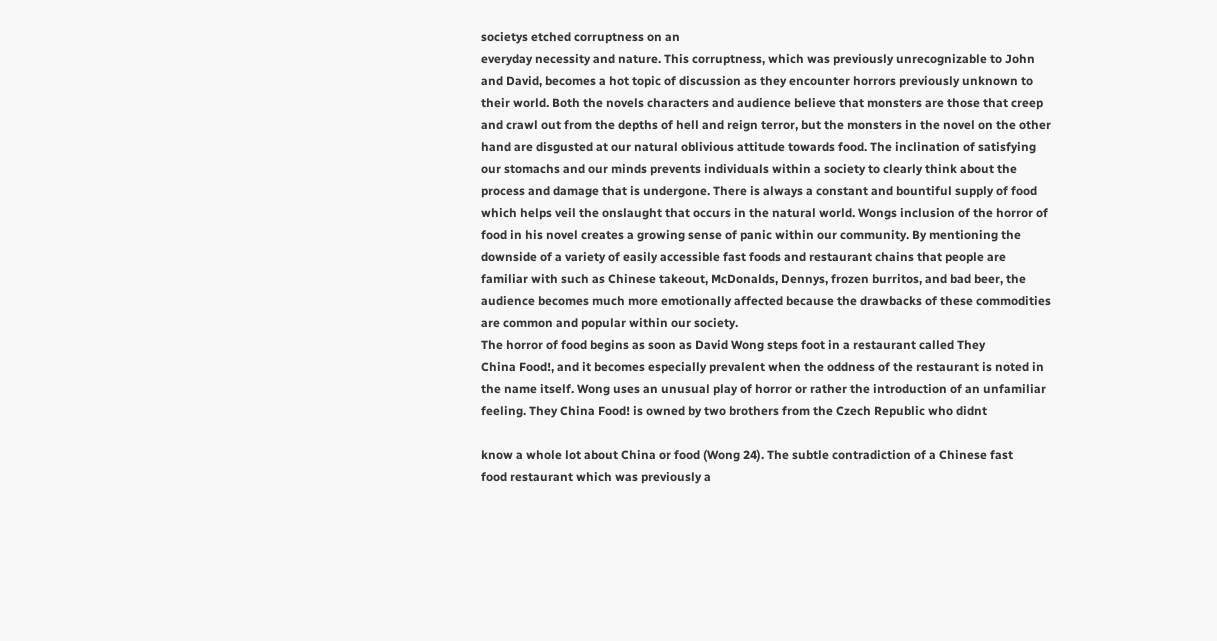societys etched corruptness on an
everyday necessity and nature. This corruptness, which was previously unrecognizable to John
and David, becomes a hot topic of discussion as they encounter horrors previously unknown to
their world. Both the novels characters and audience believe that monsters are those that creep
and crawl out from the depths of hell and reign terror, but the monsters in the novel on the other
hand are disgusted at our natural oblivious attitude towards food. The inclination of satisfying
our stomachs and our minds prevents individuals within a society to clearly think about the
process and damage that is undergone. There is always a constant and bountiful supply of food
which helps veil the onslaught that occurs in the natural world. Wongs inclusion of the horror of
food in his novel creates a growing sense of panic within our community. By mentioning the
downside of a variety of easily accessible fast foods and restaurant chains that people are
familiar with such as Chinese takeout, McDonalds, Dennys, frozen burritos, and bad beer, the
audience becomes much more emotionally affected because the drawbacks of these commodities
are common and popular within our society.
The horror of food begins as soon as David Wong steps foot in a restaurant called They
China Food!, and it becomes especially prevalent when the oddness of the restaurant is noted in
the name itself. Wong uses an unusual play of horror or rather the introduction of an unfamiliar
feeling. They China Food! is owned by two brothers from the Czech Republic who didnt

know a whole lot about China or food (Wong 24). The subtle contradiction of a Chinese fast
food restaurant which was previously a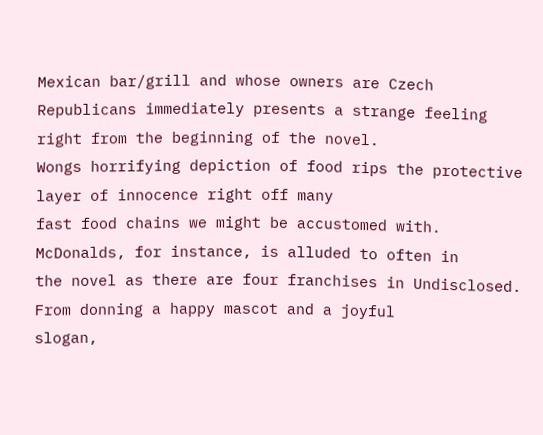Mexican bar/grill and whose owners are Czech
Republicans immediately presents a strange feeling right from the beginning of the novel.
Wongs horrifying depiction of food rips the protective layer of innocence right off many
fast food chains we might be accustomed with. McDonalds, for instance, is alluded to often in
the novel as there are four franchises in Undisclosed. From donning a happy mascot and a joyful
slogan,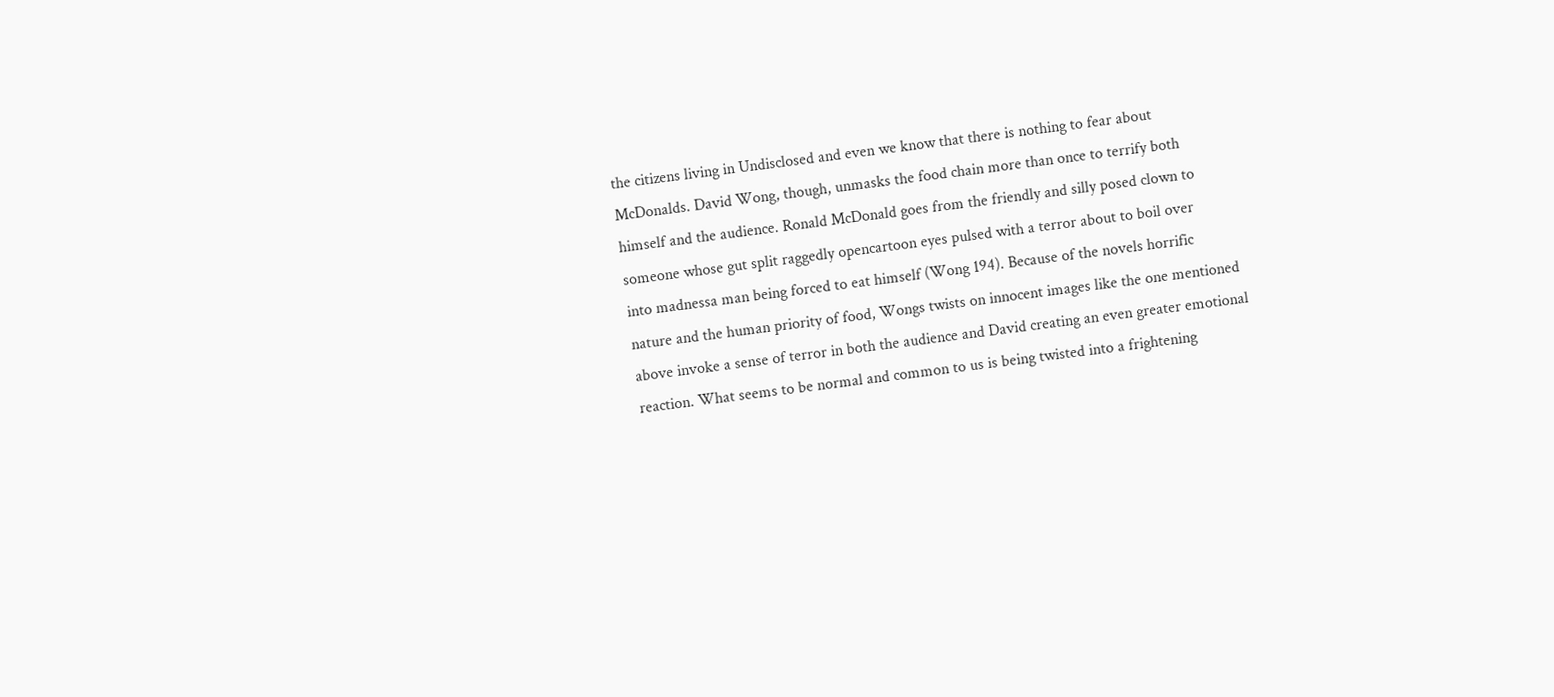the citizens living in Undisclosed and even we know that there is nothing to fear about
McDonalds. David Wong, though, unmasks the food chain more than once to terrify both
himself and the audience. Ronald McDonald goes from the friendly and silly posed clown to
someone whose gut split raggedly opencartoon eyes pulsed with a terror about to boil over
into madnessa man being forced to eat himself (Wong 194). Because of the novels horrific
nature and the human priority of food, Wongs twists on innocent images like the one mentioned
above invoke a sense of terror in both the audience and David creating an even greater emotional
reaction. What seems to be normal and common to us is being twisted into a frightening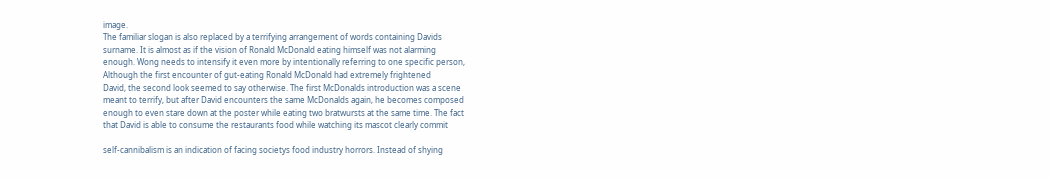image.
The familiar slogan is also replaced by a terrifying arrangement of words containing Davids
surname. It is almost as if the vision of Ronald McDonald eating himself was not alarming
enough. Wong needs to intensify it even more by intentionally referring to one specific person,
Although the first encounter of gut-eating Ronald McDonald had extremely frightened
David, the second look seemed to say otherwise. The first McDonalds introduction was a scene
meant to terrify, but after David encounters the same McDonalds again, he becomes composed
enough to even stare down at the poster while eating two bratwursts at the same time. The fact
that David is able to consume the restaurants food while watching its mascot clearly commit

self-cannibalism is an indication of facing societys food industry horrors. Instead of shying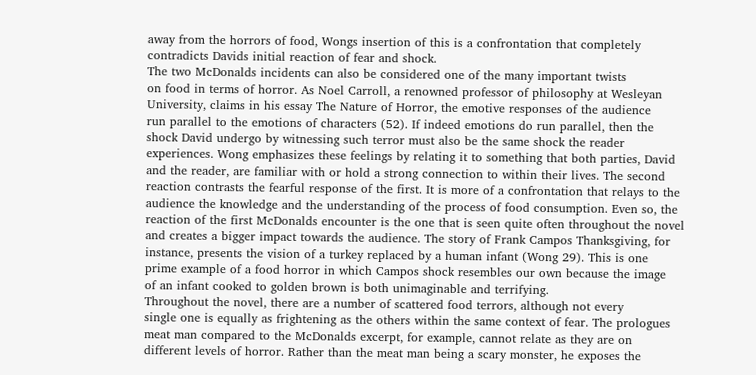away from the horrors of food, Wongs insertion of this is a confrontation that completely
contradicts Davids initial reaction of fear and shock.
The two McDonalds incidents can also be considered one of the many important twists
on food in terms of horror. As Noel Carroll, a renowned professor of philosophy at Wesleyan
University, claims in his essay The Nature of Horror, the emotive responses of the audience
run parallel to the emotions of characters (52). If indeed emotions do run parallel, then the
shock David undergo by witnessing such terror must also be the same shock the reader
experiences. Wong emphasizes these feelings by relating it to something that both parties, David
and the reader, are familiar with or hold a strong connection to within their lives. The second
reaction contrasts the fearful response of the first. It is more of a confrontation that relays to the
audience the knowledge and the understanding of the process of food consumption. Even so, the
reaction of the first McDonalds encounter is the one that is seen quite often throughout the novel
and creates a bigger impact towards the audience. The story of Frank Campos Thanksgiving, for
instance, presents the vision of a turkey replaced by a human infant (Wong 29). This is one
prime example of a food horror in which Campos shock resembles our own because the image
of an infant cooked to golden brown is both unimaginable and terrifying.
Throughout the novel, there are a number of scattered food terrors, although not every
single one is equally as frightening as the others within the same context of fear. The prologues
meat man compared to the McDonalds excerpt, for example, cannot relate as they are on
different levels of horror. Rather than the meat man being a scary monster, he exposes the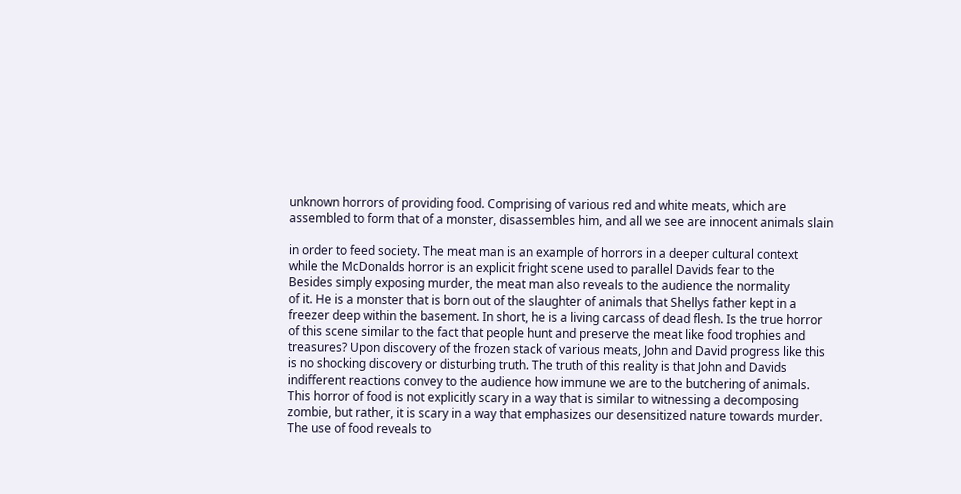unknown horrors of providing food. Comprising of various red and white meats, which are
assembled to form that of a monster, disassembles him, and all we see are innocent animals slain

in order to feed society. The meat man is an example of horrors in a deeper cultural context
while the McDonalds horror is an explicit fright scene used to parallel Davids fear to the
Besides simply exposing murder, the meat man also reveals to the audience the normality
of it. He is a monster that is born out of the slaughter of animals that Shellys father kept in a
freezer deep within the basement. In short, he is a living carcass of dead flesh. Is the true horror
of this scene similar to the fact that people hunt and preserve the meat like food trophies and
treasures? Upon discovery of the frozen stack of various meats, John and David progress like this
is no shocking discovery or disturbing truth. The truth of this reality is that John and Davids
indifferent reactions convey to the audience how immune we are to the butchering of animals.
This horror of food is not explicitly scary in a way that is similar to witnessing a decomposing
zombie, but rather, it is scary in a way that emphasizes our desensitized nature towards murder.
The use of food reveals to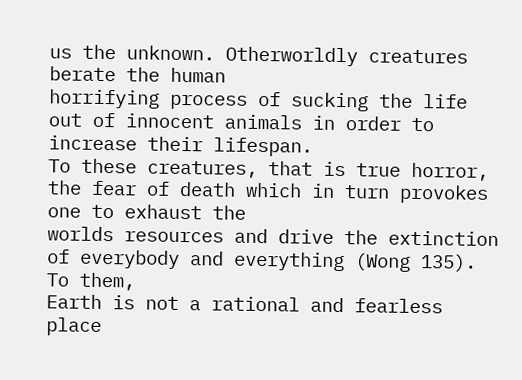us the unknown. Otherworldly creatures berate the human
horrifying process of sucking the life out of innocent animals in order to increase their lifespan.
To these creatures, that is true horror, the fear of death which in turn provokes one to exhaust the
worlds resources and drive the extinction of everybody and everything (Wong 135). To them,
Earth is not a rational and fearless place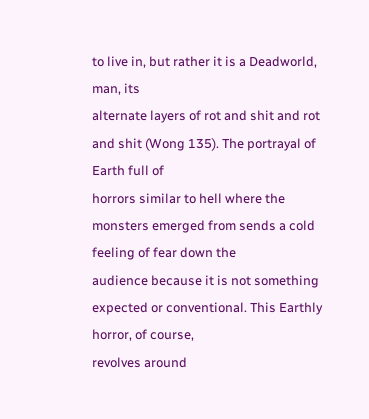to live in, but rather it is a Deadworld, man, its
alternate layers of rot and shit and rot and shit (Wong 135). The portrayal of Earth full of
horrors similar to hell where the monsters emerged from sends a cold feeling of fear down the
audience because it is not something expected or conventional. This Earthly horror, of course,
revolves around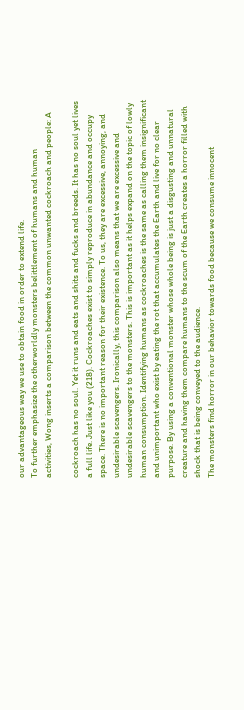our advantageous way we use to obtain food in order to extend life.
To further emphasize the otherworldly monsters belittlement of humans and human
activities, Wong inserts a comparison between the common unwanted cockroach and people: A

cockroach has no soul. Yet it runs and eats and shits and fucks and breeds. It has no soul yet lives
a full life. Just like you (218). Cockroaches exist to simply reproduce in abundance and occupy
space. There is no important reason for their existence. To us, they are excessive, annoying, and
undesirable scavengers. Ironically, this comparison also means that we are excessive and
undesirable scavengers to the monsters. This is important as it helps expand on the topic of lowly
human consumption. Identifying humans as cockroaches is the same as calling them insignificant
and unimportant who exist by eating the rot that accumulates the Earth and live for no clear
purpose. By using a conventional monster whose whole being is just a disgusting and unnatural
creature and having them compare humans to the scum of the Earth creates a horror filled with
shock that is being conveyed to the audience.
The monsters find horror in our behavior towards food because we consume innocent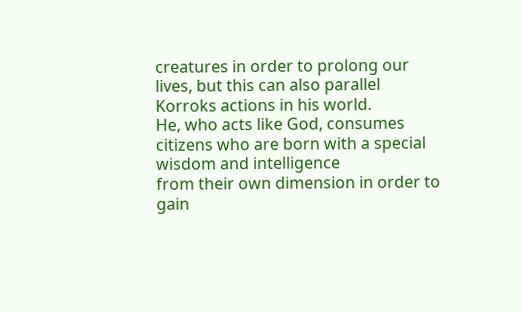creatures in order to prolong our lives, but this can also parallel Korroks actions in his world.
He, who acts like God, consumes citizens who are born with a special wisdom and intelligence
from their own dimension in order to gain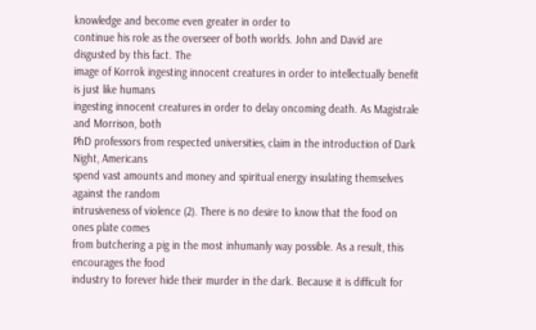knowledge and become even greater in order to
continue his role as the overseer of both worlds. John and David are disgusted by this fact. The
image of Korrok ingesting innocent creatures in order to intellectually benefit is just like humans
ingesting innocent creatures in order to delay oncoming death. As Magistrale and Morrison, both
PhD professors from respected universities, claim in the introduction of Dark Night, Americans
spend vast amounts and money and spiritual energy insulating themselves against the random
intrusiveness of violence (2). There is no desire to know that the food on ones plate comes
from butchering a pig in the most inhumanly way possible. As a result, this encourages the food
industry to forever hide their murder in the dark. Because it is difficult for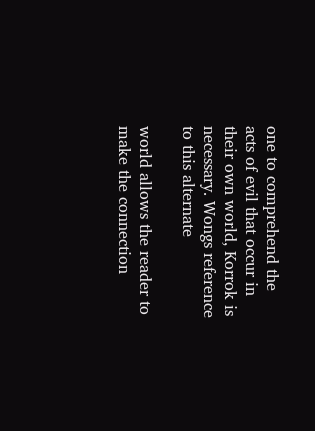one to comprehend the
acts of evil that occur in their own world, Korrok is necessary. Wongs reference to this alternate

world allows the reader to make the connection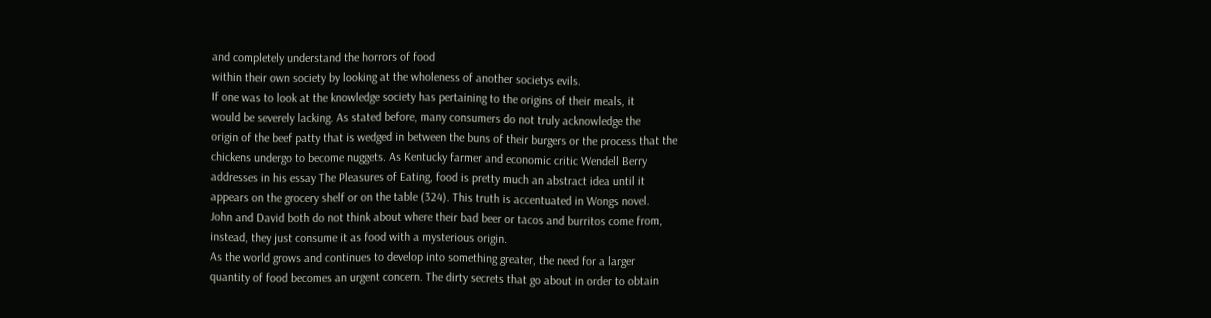and completely understand the horrors of food
within their own society by looking at the wholeness of another societys evils.
If one was to look at the knowledge society has pertaining to the origins of their meals, it
would be severely lacking. As stated before, many consumers do not truly acknowledge the
origin of the beef patty that is wedged in between the buns of their burgers or the process that the
chickens undergo to become nuggets. As Kentucky farmer and economic critic Wendell Berry
addresses in his essay The Pleasures of Eating, food is pretty much an abstract idea until it
appears on the grocery shelf or on the table (324). This truth is accentuated in Wongs novel.
John and David both do not think about where their bad beer or tacos and burritos come from,
instead, they just consume it as food with a mysterious origin.
As the world grows and continues to develop into something greater, the need for a larger
quantity of food becomes an urgent concern. The dirty secrets that go about in order to obtain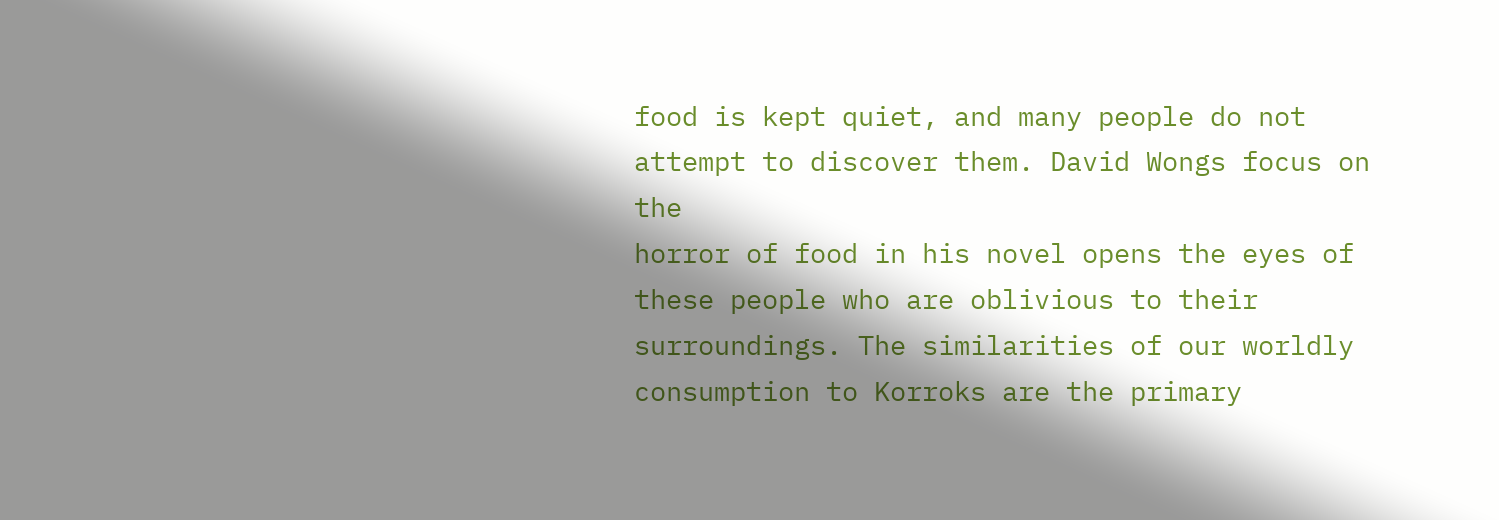food is kept quiet, and many people do not attempt to discover them. David Wongs focus on the
horror of food in his novel opens the eyes of these people who are oblivious to their
surroundings. The similarities of our worldly consumption to Korroks are the primary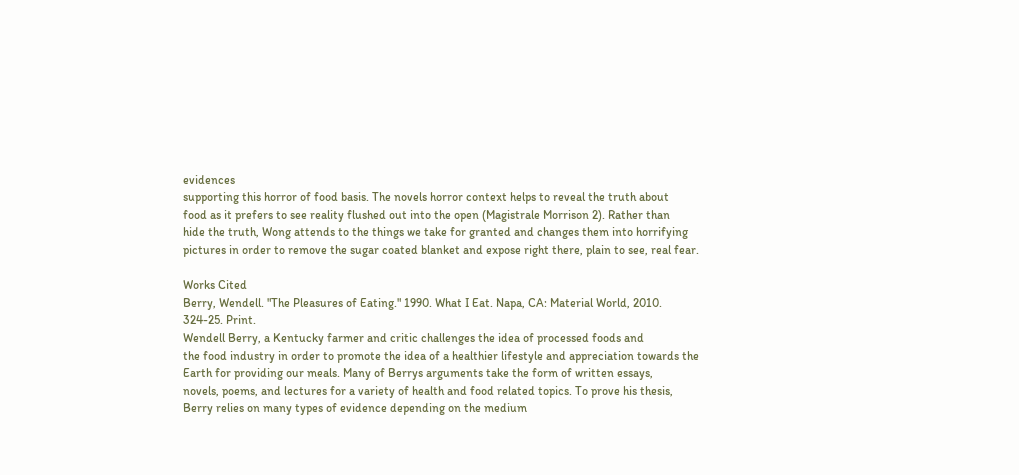evidences
supporting this horror of food basis. The novels horror context helps to reveal the truth about
food as it prefers to see reality flushed out into the open (Magistrale Morrison 2). Rather than
hide the truth, Wong attends to the things we take for granted and changes them into horrifying
pictures in order to remove the sugar coated blanket and expose right there, plain to see, real fear.

Works Cited
Berry, Wendell. "The Pleasures of Eating." 1990. What I Eat. Napa, CA: Material World, 2010.
324-25. Print.
Wendell Berry, a Kentucky farmer and critic challenges the idea of processed foods and
the food industry in order to promote the idea of a healthier lifestyle and appreciation towards the
Earth for providing our meals. Many of Berrys arguments take the form of written essays,
novels, poems, and lectures for a variety of health and food related topics. To prove his thesis,
Berry relies on many types of evidence depending on the medium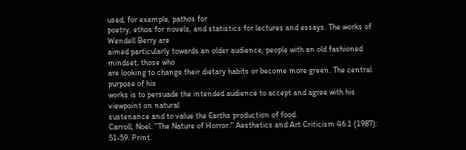used, for example, pathos for
poetry, ethos for novels, and statistics for lectures and essays. The works of Wendell Berry are
aimed particularly towards an older audience, people with an old fashioned mindset; those who
are looking to change their dietary habits or become more green. The central purpose of his
works is to persuade the intended audience to accept and agree with his viewpoint on natural
sustenance and to value the Earths production of food.
Carroll, Noel. "The Nature of Horror." Aesthetics and Art Criticism 46.1 (1987): 51-59. Print.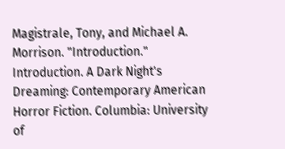Magistrale, Tony, and Michael A. Morrison. "Introduction." Introduction. A Dark Night's
Dreaming: Contemporary American Horror Fiction. Columbia: University of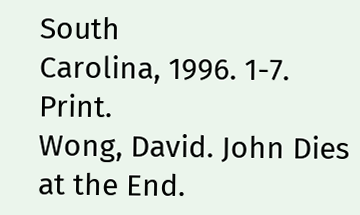South
Carolina, 1996. 1-7. Print.
Wong, David. John Dies at the End.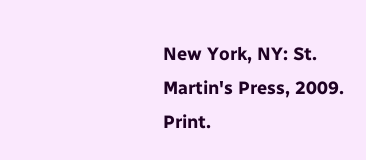New York, NY: St. Martin's Press, 2009. Print.